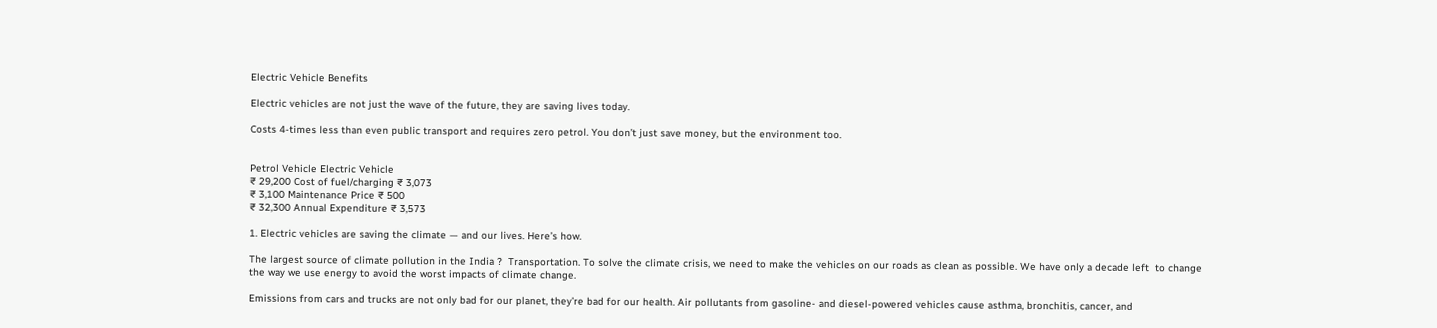Electric Vehicle Benefits

Electric vehicles are not just the wave of the future, they are saving lives today.

Costs 4-times less than even public transport and requires zero petrol. You don’t just save money, but the environment too.


Petrol Vehicle Electric Vehicle
₹ 29,200 Cost of fuel/charging ₹ 3,073
₹ 3,100 Maintenance Price ₹ 500
₹ 32,300 Annual Expenditure ₹ 3,573

1. Electric vehicles are saving the climate — and our lives. Here’s how.

The largest source of climate pollution in the India ?  Transportation. To solve the climate crisis, we need to make the vehicles on our roads as clean as possible. We have only a decade left  to change the way we use energy to avoid the worst impacts of climate change.

Emissions from cars and trucks are not only bad for our planet, they’re bad for our health. Air pollutants from gasoline- and diesel-powered vehicles cause asthma, bronchitis, cancer, and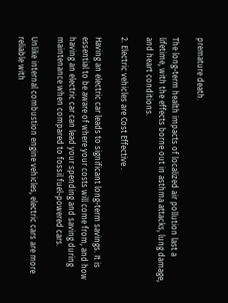premature death.

The long-term health impacts of localized air pollution last a lifetime, with the effects borne out in asthma attacks, lung damage, and heart conditions.

2. Electric vehicles are Cost Effective .

Having an electric car leads to significant long-term savings. It is essential to be aware of where your costs will come from, and how having an electric car can lead your spending and saving during maintenance when compared to fossil fuel-powered cars.

Unlike internal combustion engine vehicles, electric cars are more reliable with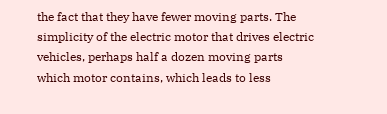the fact that they have fewer moving parts. The simplicity of the electric motor that drives electric vehicles, perhaps half a dozen moving parts which motor contains, which leads to less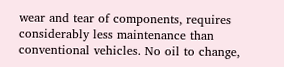wear and tear of components, requires considerably less maintenance than conventional vehicles. No oil to change,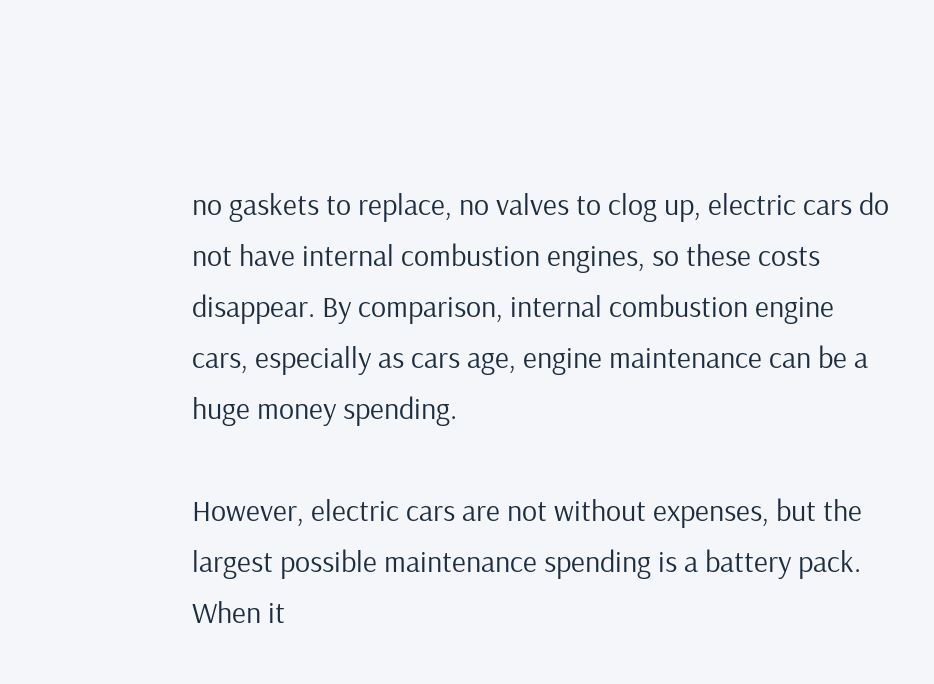no gaskets to replace, no valves to clog up, electric cars do not have internal combustion engines, so these costs disappear. By comparison, internal combustion engine cars, especially as cars age, engine maintenance can be a huge money spending.

However, electric cars are not without expenses, but the largest possible maintenance spending is a battery pack. When it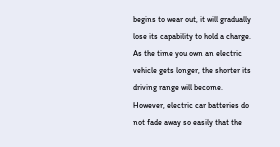begins to wear out, it will gradually lose its capability to hold a charge. As the time you own an electric vehicle gets longer, the shorter its driving range will become. However, electric car batteries do not fade away so easily that the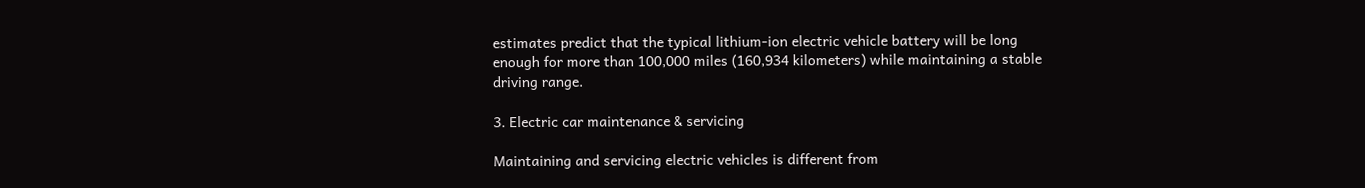estimates predict that the typical lithium-ion electric vehicle battery will be long enough for more than 100,000 miles (160,934 kilometers) while maintaining a stable driving range.

3. Electric car maintenance & servicing

Maintaining and servicing electric vehicles is different from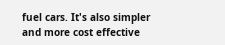fuel cars. It's also simpler and more cost effective